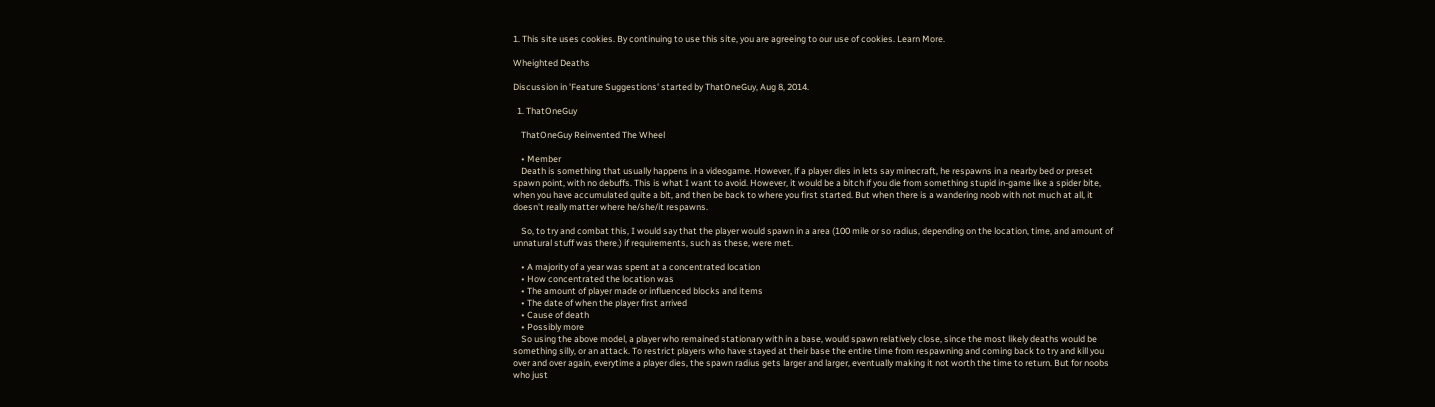1. This site uses cookies. By continuing to use this site, you are agreeing to our use of cookies. Learn More.

Wheighted Deaths

Discussion in 'Feature Suggestions' started by ThatOneGuy, Aug 8, 2014.

  1. ThatOneGuy

    ThatOneGuy Reinvented The Wheel

    • Member
    Death is something that usually happens in a videogame. However, if a player dies in lets say minecraft, he respawns in a nearby bed or preset spawn point, with no debuffs. This is what I want to avoid. However, it would be a bitch if you die from something stupid in-game like a spider bite, when you have accumulated quite a bit, and then be back to where you first started. But when there is a wandering noob with not much at all, it doesn't really matter where he/she/it respawns.

    So, to try and combat this, I would say that the player would spawn in a area (100 mile or so radius, depending on the location, time, and amount of unnatural stuff was there.) if requirements, such as these, were met.

    • A majority of a year was spent at a concentrated location
    • How concentrated the location was
    • The amount of player made or influenced blocks and items
    • The date of when the player first arrived
    • Cause of death
    • Possibly more
    So using the above model, a player who remained stationary with in a base, would spawn relatively close, since the most likely deaths would be something silly, or an attack. To restrict players who have stayed at their base the entire time from respawning and coming back to try and kill you over and over again, everytime a player dies, the spawn radius gets larger and larger, eventually making it not worth the time to return. But for noobs who just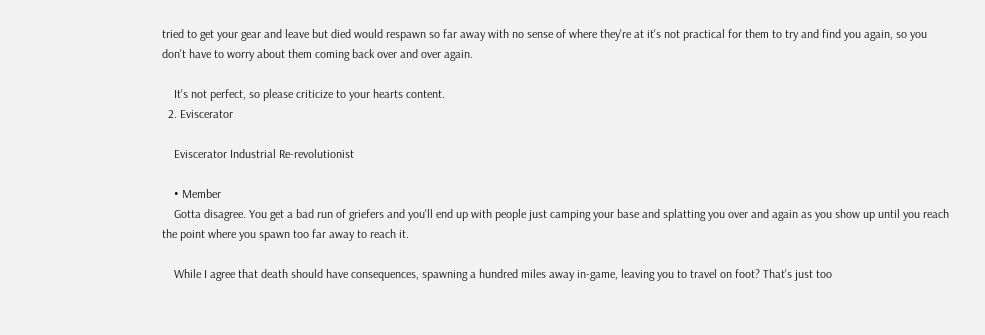tried to get your gear and leave but died would respawn so far away with no sense of where they're at it's not practical for them to try and find you again, so you don't have to worry about them coming back over and over again.

    It's not perfect, so please criticize to your hearts content.
  2. Eviscerator

    Eviscerator Industrial Re-revolutionist

    • Member
    Gotta disagree. You get a bad run of griefers and you'll end up with people just camping your base and splatting you over and again as you show up until you reach the point where you spawn too far away to reach it.

    While I agree that death should have consequences, spawning a hundred miles away in-game, leaving you to travel on foot? That's just too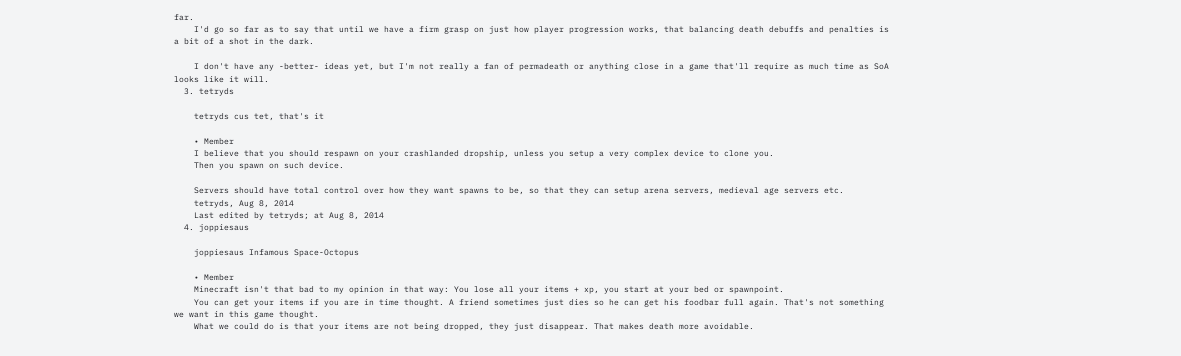far.
    I'd go so far as to say that until we have a firm grasp on just how player progression works, that balancing death debuffs and penalties is a bit of a shot in the dark.

    I don't have any -better- ideas yet, but I'm not really a fan of permadeath or anything close in a game that'll require as much time as SoA looks like it will.
  3. tetryds

    tetryds cus tet, that's it

    • Member
    I believe that you should respawn on your crashlanded dropship, unless you setup a very complex device to clone you.
    Then you spawn on such device.

    Servers should have total control over how they want spawns to be, so that they can setup arena servers, medieval age servers etc.
    tetryds, Aug 8, 2014
    Last edited by tetryds; at Aug 8, 2014
  4. joppiesaus

    joppiesaus Infamous Space-Octopus

    • Member
    Minecraft isn't that bad to my opinion in that way: You lose all your items + xp, you start at your bed or spawnpoint.
    You can get your items if you are in time thought. A friend sometimes just dies so he can get his foodbar full again. That's not something we want in this game thought.
    What we could do is that your items are not being dropped, they just disappear. That makes death more avoidable.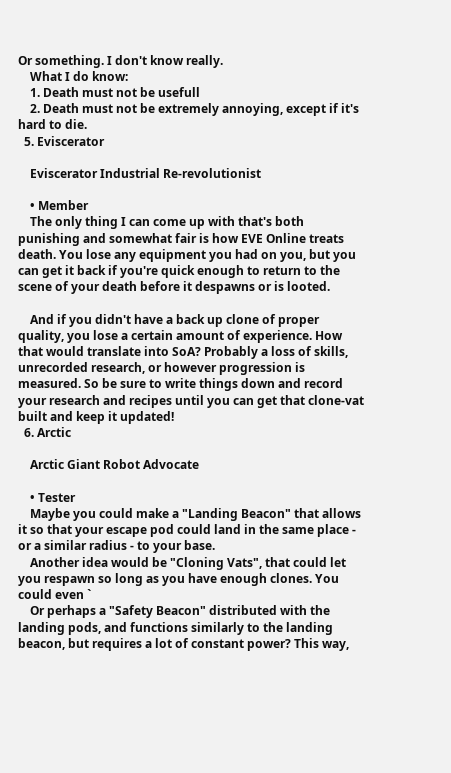Or something. I don't know really.
    What I do know:
    1. Death must not be usefull
    2. Death must not be extremely annoying, except if it's hard to die.
  5. Eviscerator

    Eviscerator Industrial Re-revolutionist

    • Member
    The only thing I can come up with that's both punishing and somewhat fair is how EVE Online treats death. You lose any equipment you had on you, but you can get it back if you're quick enough to return to the scene of your death before it despawns or is looted.

    And if you didn't have a back up clone of proper quality, you lose a certain amount of experience. How that would translate into SoA? Probably a loss of skills, unrecorded research, or however progression is measured. So be sure to write things down and record your research and recipes until you can get that clone-vat built and keep it updated!
  6. Arctic

    Arctic Giant Robot Advocate

    • Tester
    Maybe you could make a "Landing Beacon" that allows it so that your escape pod could land in the same place - or a similar radius - to your base.
    Another idea would be "Cloning Vats", that could let you respawn so long as you have enough clones. You could even `
    Or perhaps a "Safety Beacon" distributed with the landing pods, and functions similarly to the landing beacon, but requires a lot of constant power? This way,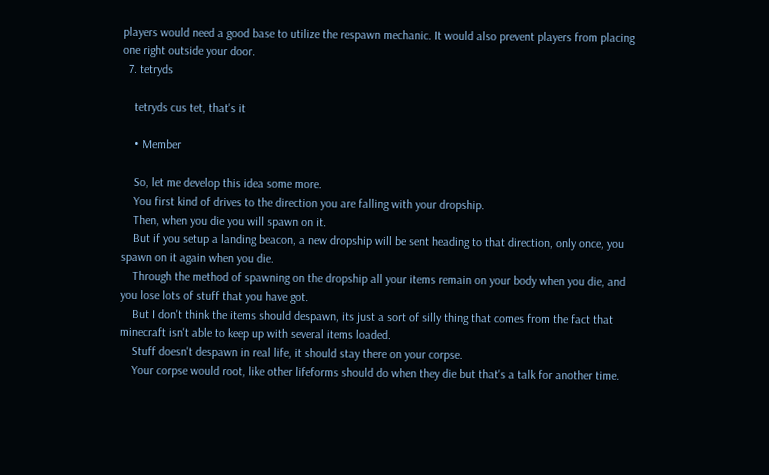players would need a good base to utilize the respawn mechanic. It would also prevent players from placing one right outside your door.
  7. tetryds

    tetryds cus tet, that's it

    • Member

    So, let me develop this idea some more.
    You first kind of drives to the direction you are falling with your dropship.
    Then, when you die you will spawn on it.
    But if you setup a landing beacon, a new dropship will be sent heading to that direction, only once, you spawn on it again when you die.
    Through the method of spawning on the dropship all your items remain on your body when you die, and you lose lots of stuff that you have got.
    But I don't think the items should despawn, its just a sort of silly thing that comes from the fact that minecraft isn't able to keep up with several items loaded.
    Stuff doesn't despawn in real life, it should stay there on your corpse.
    Your corpse would root, like other lifeforms should do when they die but that's a talk for another time.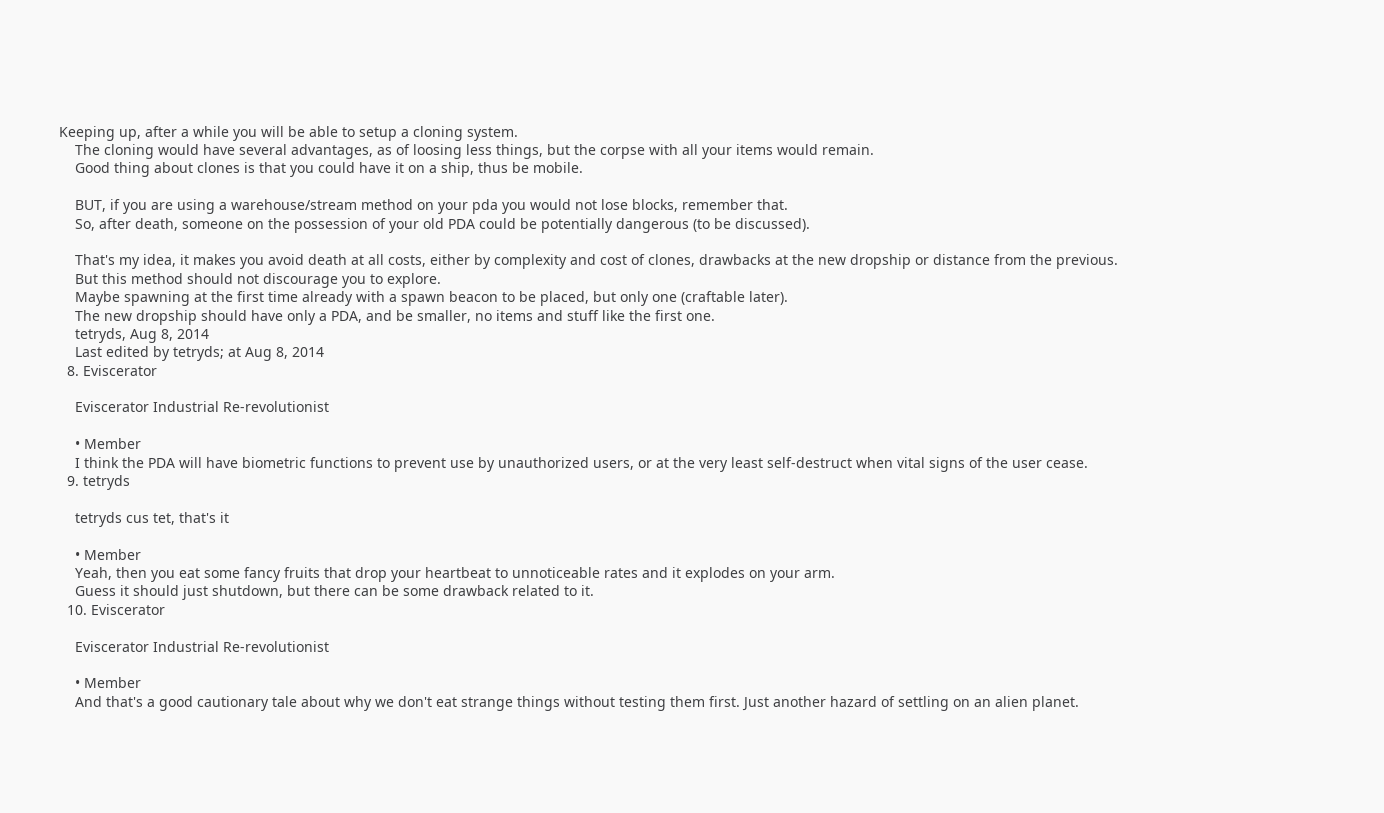Keeping up, after a while you will be able to setup a cloning system.
    The cloning would have several advantages, as of loosing less things, but the corpse with all your items would remain.
    Good thing about clones is that you could have it on a ship, thus be mobile.

    BUT, if you are using a warehouse/stream method on your pda you would not lose blocks, remember that.
    So, after death, someone on the possession of your old PDA could be potentially dangerous (to be discussed).

    That's my idea, it makes you avoid death at all costs, either by complexity and cost of clones, drawbacks at the new dropship or distance from the previous.
    But this method should not discourage you to explore.
    Maybe spawning at the first time already with a spawn beacon to be placed, but only one (craftable later).
    The new dropship should have only a PDA, and be smaller, no items and stuff like the first one.
    tetryds, Aug 8, 2014
    Last edited by tetryds; at Aug 8, 2014
  8. Eviscerator

    Eviscerator Industrial Re-revolutionist

    • Member
    I think the PDA will have biometric functions to prevent use by unauthorized users, or at the very least self-destruct when vital signs of the user cease.
  9. tetryds

    tetryds cus tet, that's it

    • Member
    Yeah, then you eat some fancy fruits that drop your heartbeat to unnoticeable rates and it explodes on your arm.
    Guess it should just shutdown, but there can be some drawback related to it.
  10. Eviscerator

    Eviscerator Industrial Re-revolutionist

    • Member
    And that's a good cautionary tale about why we don't eat strange things without testing them first. Just another hazard of settling on an alien planet.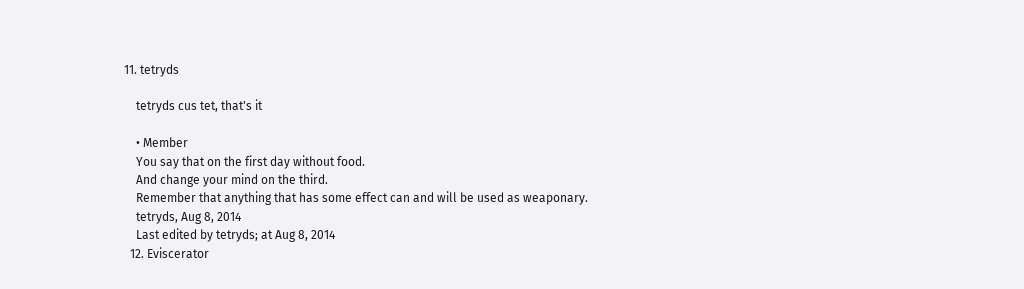11. tetryds

    tetryds cus tet, that's it

    • Member
    You say that on the first day without food.
    And change your mind on the third.
    Remember that anything that has some effect can and will be used as weaponary.
    tetryds, Aug 8, 2014
    Last edited by tetryds; at Aug 8, 2014
  12. Eviscerator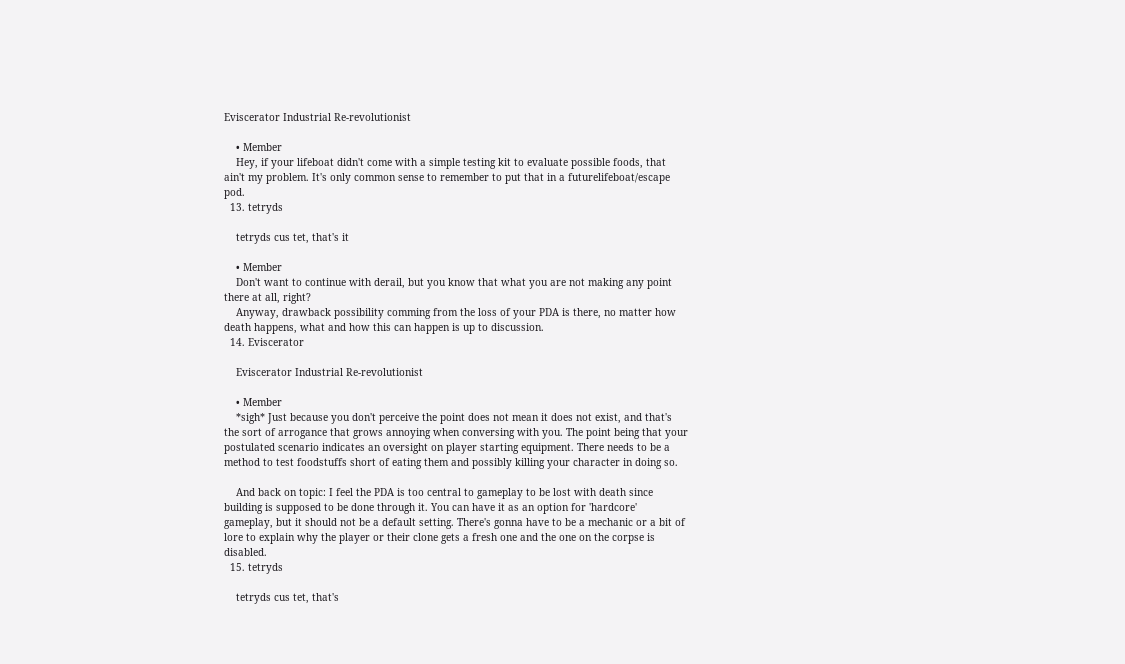Eviscerator Industrial Re-revolutionist

    • Member
    Hey, if your lifeboat didn't come with a simple testing kit to evaluate possible foods, that ain't my problem. It's only common sense to remember to put that in a futurelifeboat/escape pod.
  13. tetryds

    tetryds cus tet, that's it

    • Member
    Don't want to continue with derail, but you know that what you are not making any point there at all, right?
    Anyway, drawback possibility comming from the loss of your PDA is there, no matter how death happens, what and how this can happen is up to discussion.
  14. Eviscerator

    Eviscerator Industrial Re-revolutionist

    • Member
    *sigh* Just because you don't perceive the point does not mean it does not exist, and that's the sort of arrogance that grows annoying when conversing with you. The point being that your postulated scenario indicates an oversight on player starting equipment. There needs to be a method to test foodstuffs short of eating them and possibly killing your character in doing so.

    And back on topic: I feel the PDA is too central to gameplay to be lost with death since building is supposed to be done through it. You can have it as an option for 'hardcore' gameplay, but it should not be a default setting. There's gonna have to be a mechanic or a bit of lore to explain why the player or their clone gets a fresh one and the one on the corpse is disabled.
  15. tetryds

    tetryds cus tet, that's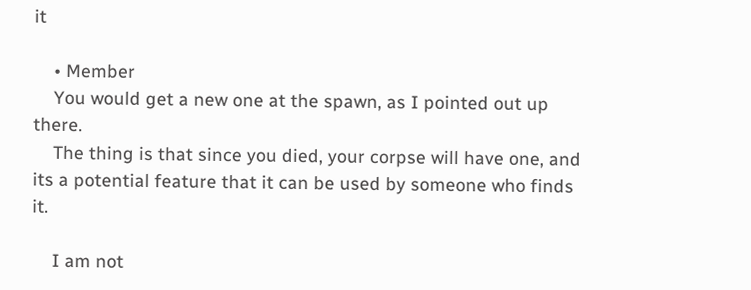it

    • Member
    You would get a new one at the spawn, as I pointed out up there.
    The thing is that since you died, your corpse will have one, and its a potential feature that it can be used by someone who finds it.

    I am not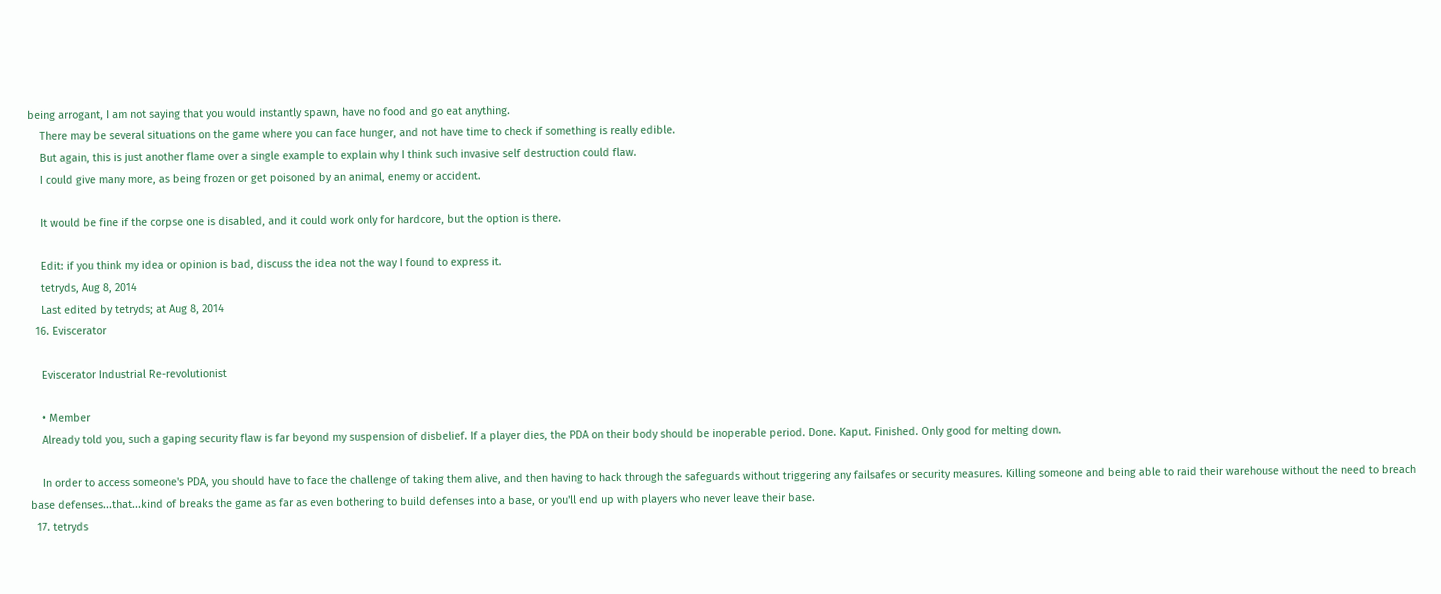being arrogant, I am not saying that you would instantly spawn, have no food and go eat anything.
    There may be several situations on the game where you can face hunger, and not have time to check if something is really edible.
    But again, this is just another flame over a single example to explain why I think such invasive self destruction could flaw.
    I could give many more, as being frozen or get poisoned by an animal, enemy or accident.

    It would be fine if the corpse one is disabled, and it could work only for hardcore, but the option is there.

    Edit: if you think my idea or opinion is bad, discuss the idea not the way I found to express it.
    tetryds, Aug 8, 2014
    Last edited by tetryds; at Aug 8, 2014
  16. Eviscerator

    Eviscerator Industrial Re-revolutionist

    • Member
    Already told you, such a gaping security flaw is far beyond my suspension of disbelief. If a player dies, the PDA on their body should be inoperable period. Done. Kaput. Finished. Only good for melting down.

    In order to access someone's PDA, you should have to face the challenge of taking them alive, and then having to hack through the safeguards without triggering any failsafes or security measures. Killing someone and being able to raid their warehouse without the need to breach base defenses...that...kind of breaks the game as far as even bothering to build defenses into a base, or you'll end up with players who never leave their base.
  17. tetryds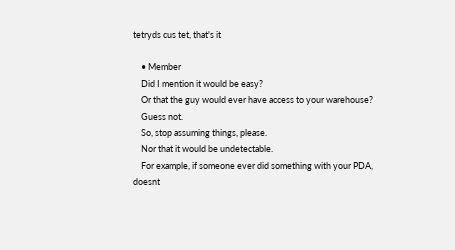tetryds cus tet, that's it

    • Member
    Did I mention it would be easy?
    Or that the guy would ever have access to your warehouse?
    Guess not.
    So, stop assuming things, please.
    Nor that it would be undetectable.
    For example, if someone ever did something with your PDA, doesnt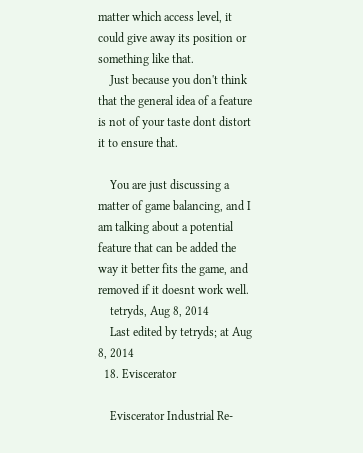matter which access level, it could give away its position or something like that.
    Just because you don't think that the general idea of a feature is not of your taste dont distort it to ensure that.

    You are just discussing a matter of game balancing, and I am talking about a potential feature that can be added the way it better fits the game, and removed if it doesnt work well.
    tetryds, Aug 8, 2014
    Last edited by tetryds; at Aug 8, 2014
  18. Eviscerator

    Eviscerator Industrial Re-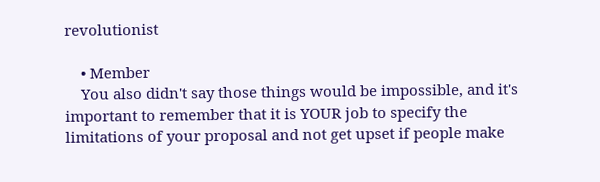revolutionist

    • Member
    You also didn't say those things would be impossible, and it's important to remember that it is YOUR job to specify the limitations of your proposal and not get upset if people make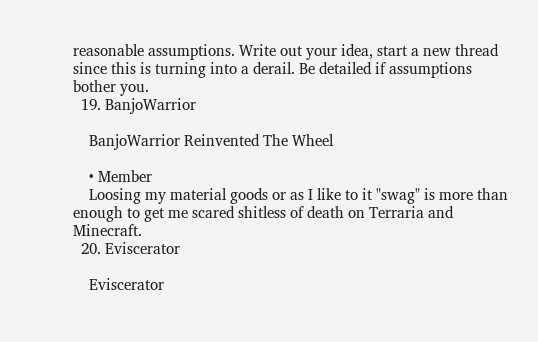reasonable assumptions. Write out your idea, start a new thread since this is turning into a derail. Be detailed if assumptions bother you.
  19. BanjoWarrior

    BanjoWarrior Reinvented The Wheel

    • Member
    Loosing my material goods or as I like to it "swag" is more than enough to get me scared shitless of death on Terraria and Minecraft.
  20. Eviscerator

    Eviscerator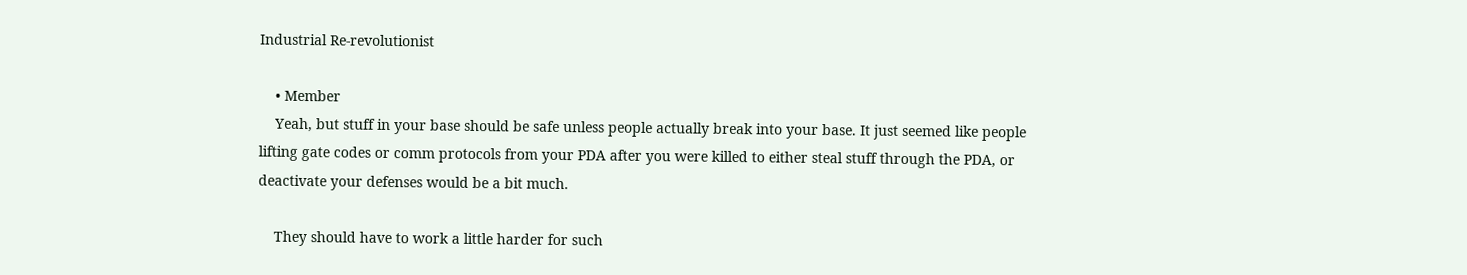Industrial Re-revolutionist

    • Member
    Yeah, but stuff in your base should be safe unless people actually break into your base. It just seemed like people lifting gate codes or comm protocols from your PDA after you were killed to either steal stuff through the PDA, or deactivate your defenses would be a bit much.

    They should have to work a little harder for such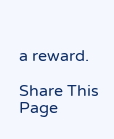a reward.

Share This Page